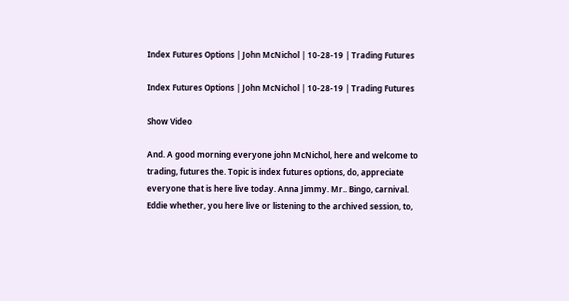Index Futures Options | John McNichol | 10-28-19 | Trading Futures

Index Futures Options | John McNichol | 10-28-19 | Trading Futures

Show Video

And. A good morning everyone john McNichol, here and welcome to trading, futures the. Topic is index futures options, do, appreciate everyone that is here live today. Anna Jimmy. Mr.. Bingo, carnival. Eddie whether, you here live or listening to the archived session, to,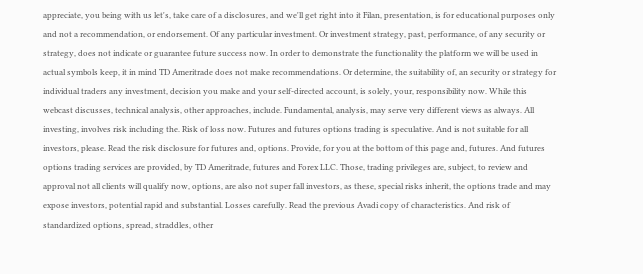appreciate, you being with us let's, take care of a disclosures, and we'll get right into it Filan, presentation, is for educational purposes only and not a recommendation, or endorsement. Of any particular investment. Or investment strategy, past, performance, of any security or strategy, does not indicate or guarantee future success now. In order to demonstrate the functionality the platform we will be used in actual symbols keep, it in mind TD Ameritrade does not make recommendations. Or determine, the suitability of, an security or strategy for individual traders any investment, decision you make and your self-directed account, is solely, your, responsibility now. While this webcast discusses, technical analysis, other approaches, include. Fundamental, analysis, may serve very different views as always. All investing, involves risk including the. Risk of loss now. Futures and futures options trading is speculative. And is not suitable for all investors, please. Read the risk disclosure for futures and, options. Provide, for you at the bottom of this page and, futures. And futures options trading services are provided, by TD Ameritrade, futures and Forex LLC. Those, trading privileges are, subject, to review and approval not all clients will qualify now, options, are also not super fall investors, as these, special risks inherit, the options trade and may expose investors, potential rapid and substantial. Losses carefully. Read the previous Avadi copy of characteristics. And risk of standardized options, spread, straddles, other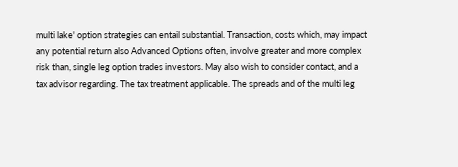multi lake' option strategies can entail substantial. Transaction, costs which, may impact any potential return also Advanced Options often, involve greater and more complex risk than, single leg option trades investors. May also wish to consider contact, and a tax advisor regarding. The tax treatment applicable. The spreads and of the multi leg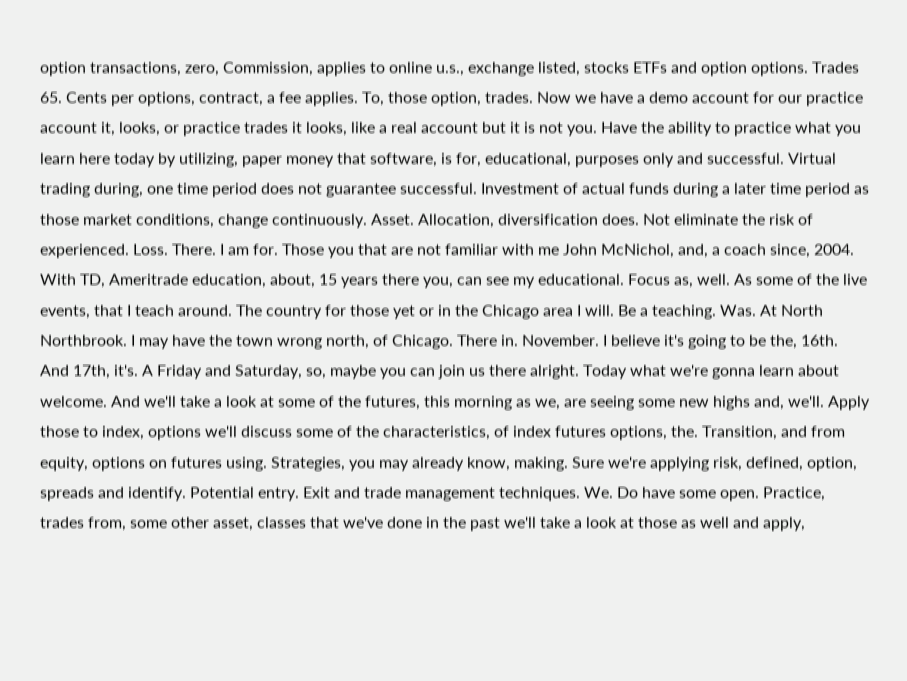option transactions, zero, Commission, applies to online u.s., exchange listed, stocks ETFs and option options. Trades 65. Cents per options, contract, a fee applies. To, those option, trades. Now we have a demo account for our practice account it, looks, or practice trades it looks, like a real account but it is not you. Have the ability to practice what you learn here today by utilizing, paper money that software, is for, educational, purposes only and successful. Virtual trading during, one time period does not guarantee successful. Investment of actual funds during a later time period as those market conditions, change continuously. Asset. Allocation, diversification does. Not eliminate the risk of experienced. Loss. There. I am for. Those you that are not familiar with me John McNichol, and, a coach since, 2004. With TD, Ameritrade education, about, 15 years there you, can see my educational. Focus as, well. As some of the live events, that I teach around. The country for those yet or in the Chicago area I will. Be a teaching. Was. At North Northbrook. I may have the town wrong north, of Chicago. There in. November. I believe it's going to be the, 16th. And 17th, it's. A Friday and Saturday, so, maybe you can join us there alright. Today what we're gonna learn about welcome. And we'll take a look at some of the futures, this morning as we, are seeing some new highs and, we'll. Apply those to index, options we'll discuss some of the characteristics, of index futures options, the. Transition, and from equity, options on futures using. Strategies, you may already know, making. Sure we're applying risk, defined, option, spreads and identify. Potential entry. Exit and trade management techniques. We. Do have some open. Practice, trades from, some other asset, classes that we've done in the past we'll take a look at those as well and apply,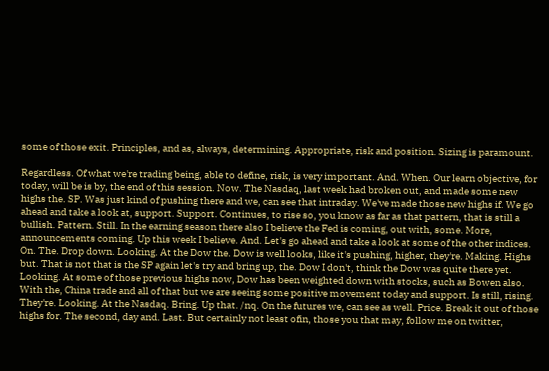some of those exit. Principles, and as, always, determining. Appropriate, risk and position. Sizing is paramount.

Regardless. Of what we're trading being, able to define, risk, is very important. And. When. Our learn objective, for today, will be is by, the end of this session. Now. The Nasdaq, last week had broken out, and made some new highs the. SP. Was just kind of pushing there and we, can see that intraday. We've made those new highs if. We go ahead and take a look at, support. Support. Continues, to rise so, you know as far as that pattern, that is still a bullish. Pattern. Still. In the earning season there also I believe the Fed is coming, out with, some. More, announcements coming. Up this week I believe. And. Let's go ahead and take a look at some of the other indices. On. The. Drop down. Looking. At the Dow the. Dow is well looks, like it's pushing, higher, they're. Making. Highs but. That is not that is the SP again let's try and bring up, the. Dow I don't, think the Dow was quite there yet. Looking. At some of those previous highs now, Dow has been weighted down with stocks, such as Bowen also. With the, China trade and all of that but we are seeing some positive movement today and support. Is still, rising. They're. Looking. At the Nasdaq. Bring. Up that. /nq. On the futures we, can see as well. Price. Break it out of those highs for. The second, day and. Last. But certainly not least ofin, those you that may, follow me on twitter,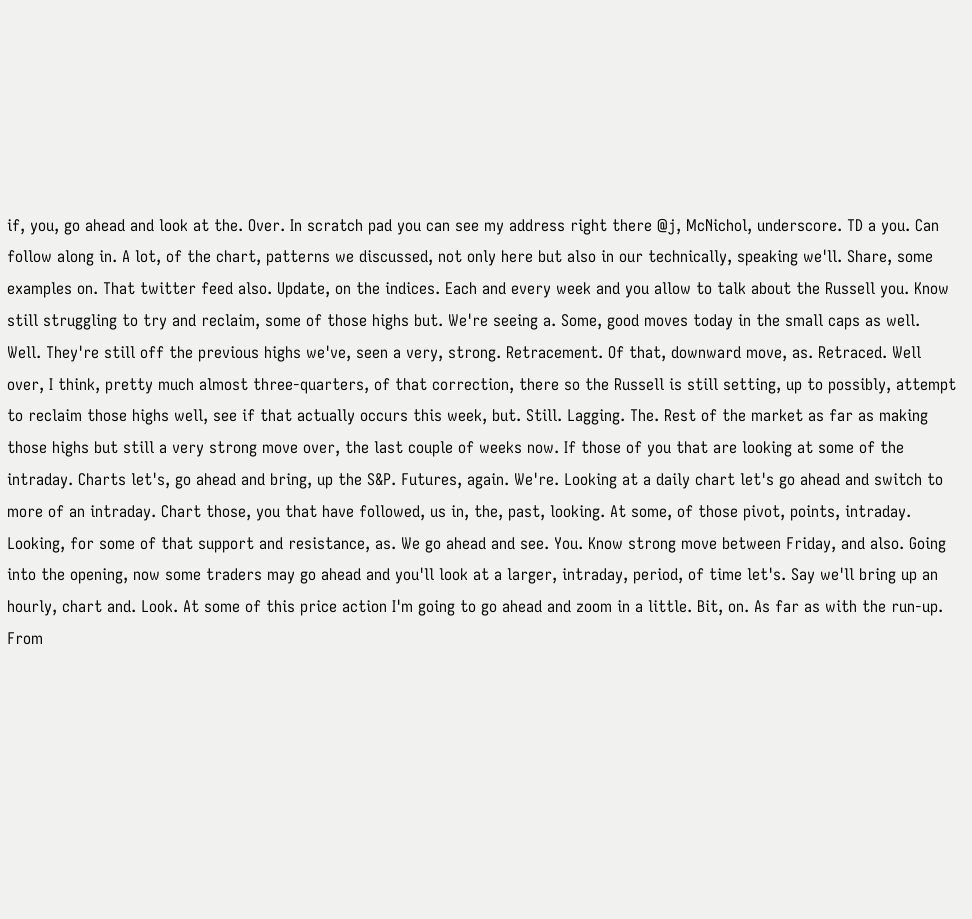if, you, go ahead and look at the. Over. In scratch pad you can see my address right there @j, McNichol, underscore. TD a you. Can follow along in. A lot, of the chart, patterns we discussed, not only here but also in our technically, speaking we'll. Share, some examples on. That twitter feed also. Update, on the indices. Each and every week and you allow to talk about the Russell you. Know still struggling to try and reclaim, some of those highs but. We're seeing a. Some, good moves today in the small caps as well. Well. They're still off the previous highs we've, seen a very, strong. Retracement. Of that, downward move, as. Retraced. Well over, I think, pretty much almost three-quarters, of that correction, there so the Russell is still setting, up to possibly, attempt to reclaim those highs well, see if that actually occurs this week, but. Still. Lagging. The. Rest of the market as far as making those highs but still a very strong move over, the last couple of weeks now. If those of you that are looking at some of the intraday. Charts let's, go ahead and bring, up the S&P. Futures, again. We're. Looking at a daily chart let's go ahead and switch to more of an intraday. Chart those, you that have followed, us in, the, past, looking. At some, of those pivot, points, intraday. Looking, for some of that support and resistance, as. We go ahead and see. You. Know strong move between Friday, and also. Going into the opening, now some traders may go ahead and you'll look at a larger, intraday, period, of time let's. Say we'll bring up an hourly, chart and. Look. At some of this price action I'm going to go ahead and zoom in a little. Bit, on. As far as with the run-up. From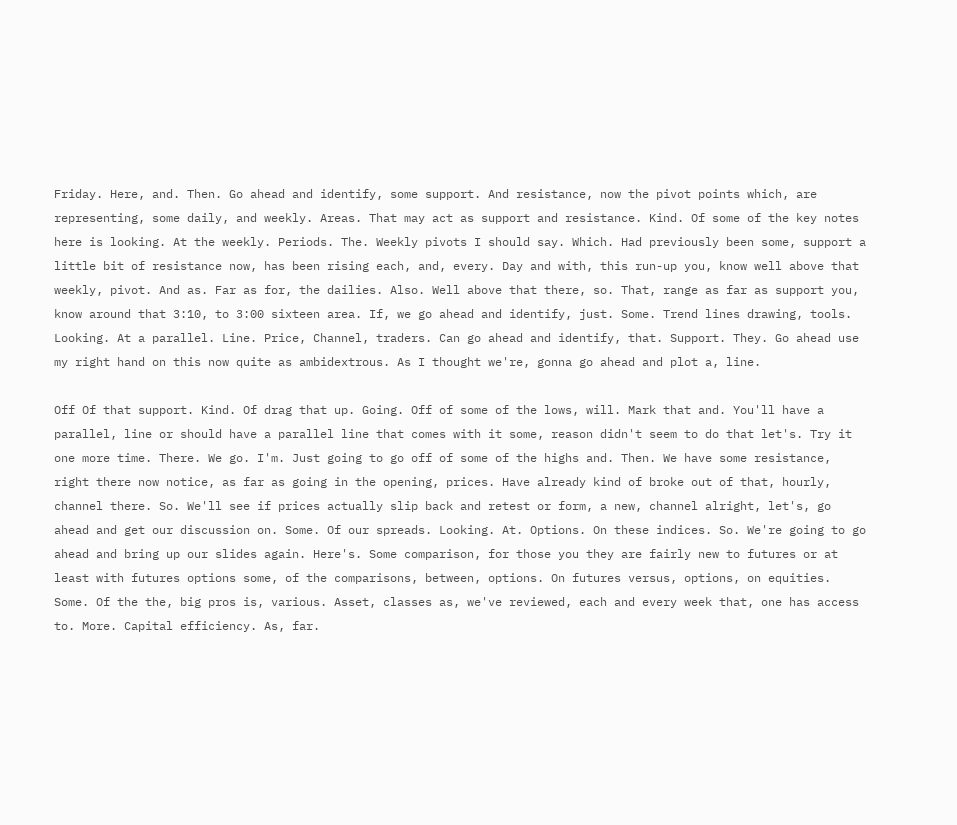Friday. Here, and. Then. Go ahead and identify, some support. And resistance, now the pivot points which, are representing, some daily, and weekly. Areas. That may act as support and resistance. Kind. Of some of the key notes here is looking. At the weekly. Periods. The. Weekly pivots I should say. Which. Had previously been some, support a little bit of resistance now, has been rising each, and, every. Day and with, this run-up you, know well above that weekly, pivot. And as. Far as for, the dailies. Also. Well above that there, so. That, range as far as support you, know around that 3:10, to 3:00 sixteen area. If, we go ahead and identify, just. Some. Trend lines drawing, tools. Looking. At a parallel. Line. Price, Channel, traders. Can go ahead and identify, that. Support. They. Go ahead use my right hand on this now quite as ambidextrous. As I thought we're, gonna go ahead and plot a, line.

Off Of that support. Kind. Of drag that up. Going. Off of some of the lows, will. Mark that and. You'll have a parallel, line or should have a parallel line that comes with it some, reason didn't seem to do that let's. Try it one more time. There. We go. I'm. Just going to go off of some of the highs and. Then. We have some resistance, right there now notice, as far as going in the opening, prices. Have already kind of broke out of that, hourly, channel there. So. We'll see if prices actually slip back and retest or form, a new, channel alright, let's, go ahead and get our discussion on. Some. Of our spreads. Looking. At. Options. On these indices. So. We're going to go ahead and bring up our slides again. Here's. Some comparison, for those you they are fairly new to futures or at least with futures options some, of the comparisons, between, options. On futures versus, options, on equities. Some. Of the the, big pros is, various. Asset, classes as, we've reviewed, each and every week that, one has access to. More. Capital efficiency. As, far.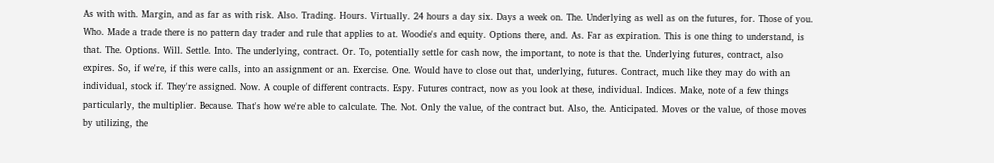As with with. Margin, and as far as with risk. Also. Trading. Hours. Virtually. 24 hours a day six. Days a week on. The. Underlying as well as on the futures, for. Those of you. Who. Made a trade there is no pattern day trader and rule that applies to at. Woodie's and equity. Options there, and. As. Far as expiration. This is one thing to understand, is that. The. Options. Will. Settle. Into. The underlying, contract. Or. To, potentially settle for cash now, the important, to note is that the. Underlying futures, contract, also expires. So, if we're, if this were calls, into an assignment or an. Exercise. One. Would have to close out that, underlying, futures. Contract, much like they may do with an individual, stock if. They're assigned. Now. A couple of different contracts. Espy. Futures contract, now as you look at these, individual. Indices. Make, note of a few things particularly, the multiplier. Because. That's how we're able to calculate. The. Not. Only the value, of the contract but. Also, the. Anticipated. Moves or the value, of those moves by utilizing, the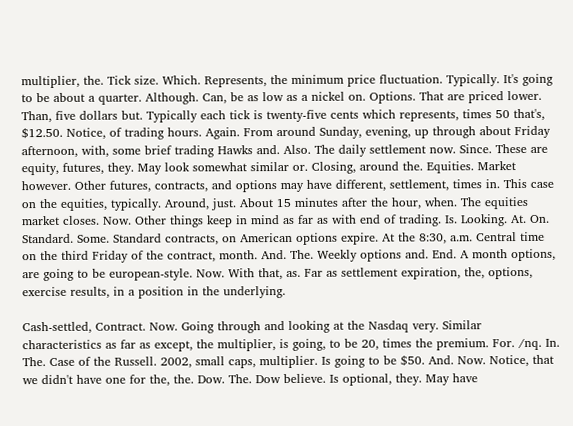multiplier, the. Tick size. Which. Represents, the minimum price fluctuation. Typically. It's going to be about a quarter. Although. Can, be as low as a nickel on. Options. That are priced lower. Than, five dollars but. Typically each tick is twenty-five cents which represents, times 50 that's, $12.50. Notice, of trading hours. Again. From around Sunday, evening, up through about Friday afternoon, with, some brief trading Hawks and. Also. The daily settlement now. Since. These are equity, futures, they. May look somewhat similar or. Closing, around the. Equities. Market however. Other futures, contracts, and options may have different, settlement, times in. This case on the equities, typically. Around, just. About 15 minutes after the hour, when. The equities market closes. Now. Other things keep in mind as far as with end of trading. Is. Looking. At. On. Standard. Some. Standard contracts, on American options expire. At the 8:30, a.m. Central time on the third Friday of the contract, month. And. The. Weekly options and. End. A month options, are going to be european-style. Now. With that, as. Far as settlement expiration, the, options, exercise results, in a position in the underlying.

Cash-settled, Contract. Now. Going through and looking at the Nasdaq very. Similar characteristics as far as except, the multiplier, is going, to be 20, times the premium. For. /nq. In. The. Case of the Russell. 2002, small caps, multiplier. Is going to be $50. And. Now. Notice, that we didn't have one for the, the. Dow. The. Dow believe. Is optional, they. May have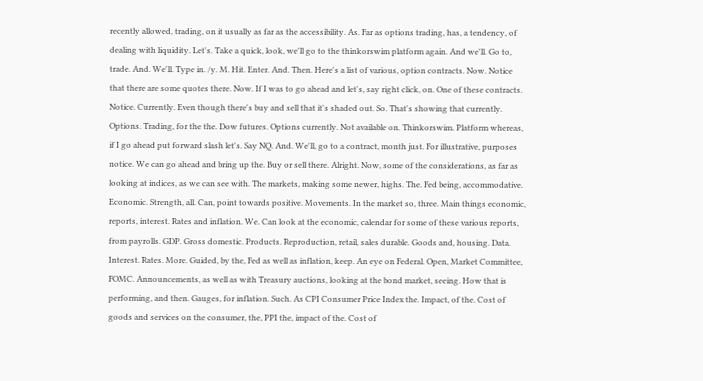recently allowed, trading, on it usually as far as the accessibility. As. Far as options trading, has, a tendency, of dealing with liquidity. Let's. Take a quick, look, we'll go to the thinkorswim platform again. And we'll. Go to, trade. And. We'll. Type in. /y. M. Hit. Enter. And. Then. Here's a list of various, option contracts. Now. Notice that there are some quotes there. Now. If I was to go ahead and let's, say right click, on. One of these contracts. Notice. Currently. Even though there's buy and sell that it's shaded out. So. That's showing that currently. Options. Trading, for the the. Dow futures. Options currently. Not available on. Thinkorswim. Platform whereas, if I go ahead put forward slash let's. Say NQ. And. We'll, go to a contract, month just. For illustrative, purposes notice. We can go ahead and bring up the. Buy or sell there. Alright. Now, some of the considerations, as far as looking at indices, as we can see with. The markets, making some newer, highs. The. Fed being, accommodative. Economic. Strength, all. Can, point towards positive. Movements. In the market so, three. Main things economic, reports, interest. Rates and inflation. We. Can look at the economic, calendar for some of these various reports, from payrolls. GDP. Gross domestic. Products. Reproduction, retail, sales durable. Goods and, housing. Data. Interest. Rates. More. Guided, by the, Fed as well as inflation, keep. An eye on Federal. Open, Market Committee, FOMC. Announcements, as well as with Treasury auctions, looking at the bond market, seeing. How that is performing, and then. Gauges, for inflation. Such. As CPI Consumer Price Index the. Impact, of the. Cost of goods and services on the consumer, the, PPI the, impact of the. Cost of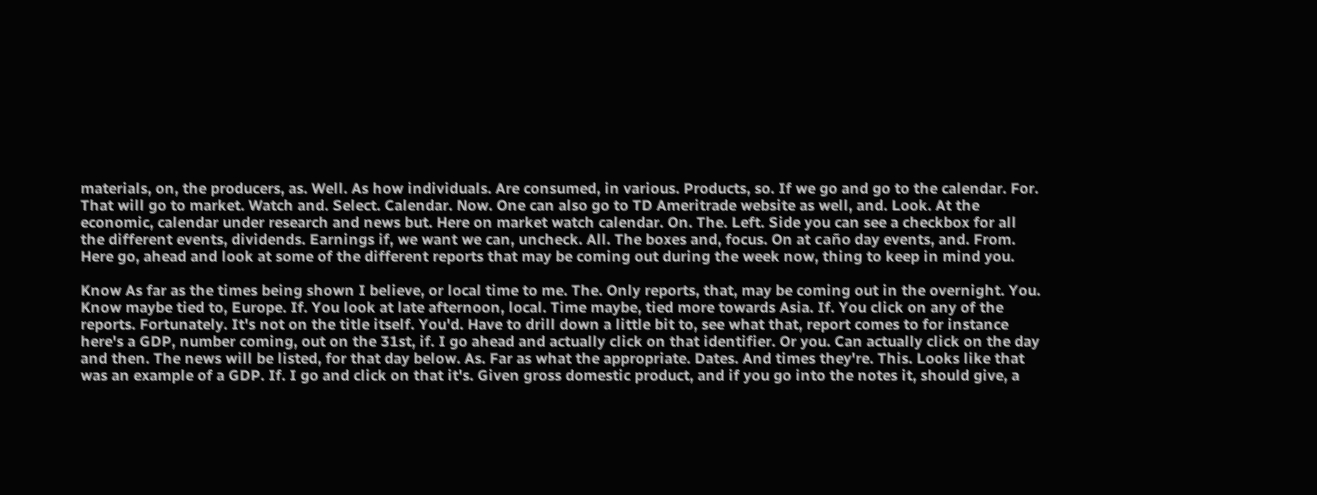materials, on, the producers, as. Well. As how individuals. Are consumed, in various. Products, so. If we go and go to the calendar. For. That will go to market. Watch and. Select. Calendar. Now. One can also go to TD Ameritrade website as well, and. Look. At the economic, calendar under research and news but. Here on market watch calendar. On. The. Left. Side you can see a checkbox for all the different events, dividends. Earnings if, we want we can, uncheck. All. The boxes and, focus. On at caño day events, and. From. Here go, ahead and look at some of the different reports that may be coming out during the week now, thing to keep in mind you.

Know As far as the times being shown I believe, or local time to me. The. Only reports, that, may be coming out in the overnight. You. Know maybe tied to, Europe. If. You look at late afternoon, local. Time maybe, tied more towards Asia. If. You click on any of the reports. Fortunately. It's not on the title itself. You'd. Have to drill down a little bit to, see what that, report comes to for instance here's a GDP, number coming, out on the 31st, if. I go ahead and actually click on that identifier. Or you. Can actually click on the day and then. The news will be listed, for that day below. As. Far as what the appropriate. Dates. And times they're. This. Looks like that was an example of a GDP. If. I go and click on that it's. Given gross domestic product, and if you go into the notes it, should give, a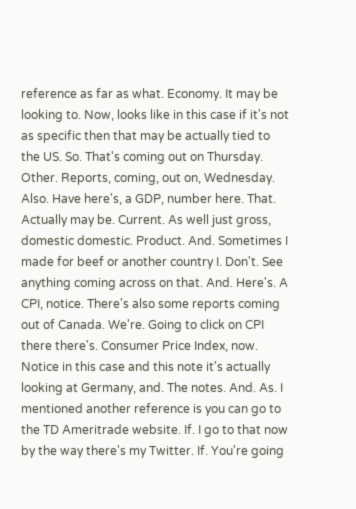reference as far as what. Economy. It may be looking to. Now, looks like in this case if it's not as specific then that may be actually tied to the US. So. That's coming out on Thursday. Other. Reports, coming, out on, Wednesday. Also. Have here's, a GDP, number here. That. Actually may be. Current. As well just gross, domestic domestic. Product. And. Sometimes I made for beef or another country I. Don't. See anything coming across on that. And. Here's. A CPI, notice. There's also some reports coming out of Canada. We're. Going to click on CPI there there's. Consumer Price Index, now. Notice in this case and this note it's actually looking at Germany, and. The notes. And. As. I mentioned another reference is you can go to the TD Ameritrade website. If. I go to that now by the way there's my Twitter. If. You're going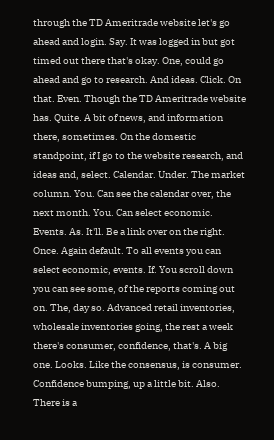through the TD Ameritrade website let's go ahead and login. Say. It was logged in but got timed out there that's okay. One, could go ahead and go to research. And ideas. Click. On that. Even. Though the TD Ameritrade website has. Quite. A bit of news, and information there, sometimes. On the domestic standpoint, if I go to the website research, and ideas and, select. Calendar. Under. The market column. You. Can see the calendar over, the next month. You. Can select economic. Events. As. It'll. Be a link over on the right. Once. Again default. To all events you can select economic, events. If. You scroll down you can see some, of the reports coming out on. The, day so. Advanced retail inventories, wholesale inventories going, the rest a week there's consumer, confidence, that's. A big one. Looks. Like the consensus, is consumer. Confidence bumping, up a little bit. Also. There is a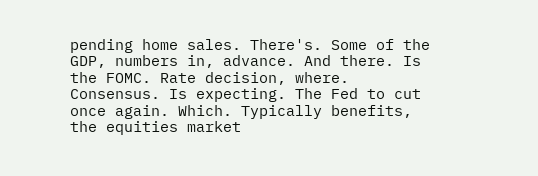pending home sales. There's. Some of the GDP, numbers in, advance. And there. Is the FOMC. Rate decision, where. Consensus. Is expecting. The Fed to cut once again. Which. Typically benefits, the equities market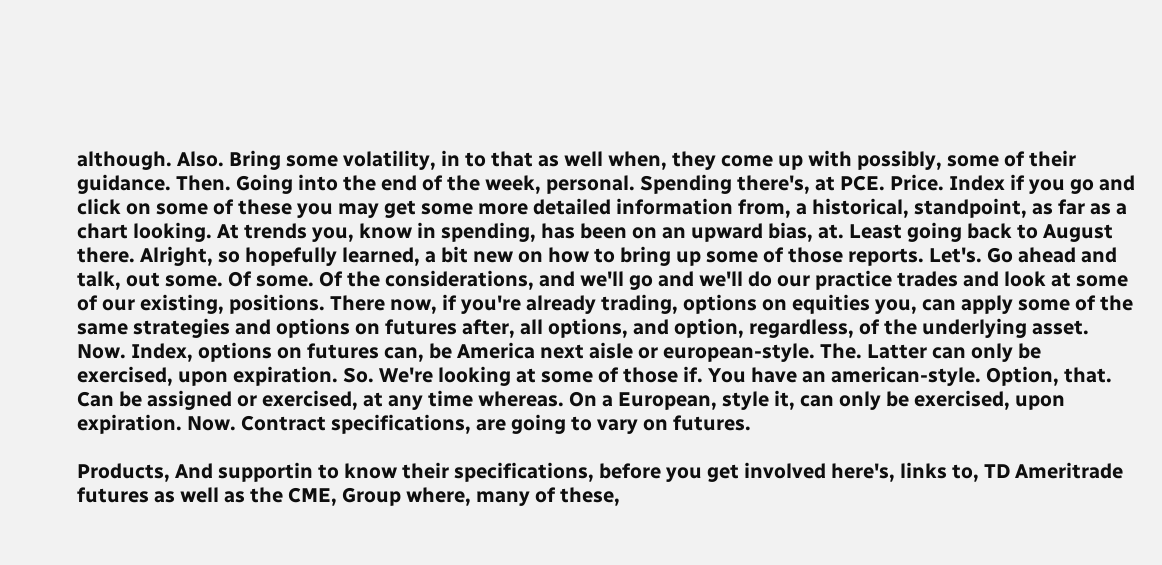although. Also. Bring some volatility, in to that as well when, they come up with possibly, some of their guidance. Then. Going into the end of the week, personal. Spending there's, at PCE. Price. Index if you go and click on some of these you may get some more detailed information from, a historical, standpoint, as far as a chart looking. At trends you, know in spending, has been on an upward bias, at. Least going back to August there. Alright, so hopefully learned, a bit new on how to bring up some of those reports. Let's. Go ahead and talk, out some. Of some. Of the considerations, and we'll go and we'll do our practice trades and look at some of our existing, positions. There now, if you're already trading, options on equities you, can apply some of the same strategies and options on futures after, all options, and option, regardless, of the underlying asset. Now. Index, options on futures can, be America next aisle or european-style. The. Latter can only be exercised, upon expiration. So. We're looking at some of those if. You have an american-style. Option, that. Can be assigned or exercised, at any time whereas. On a European, style it, can only be exercised, upon expiration. Now. Contract specifications, are going to vary on futures.

Products, And supportin to know their specifications, before you get involved here's, links to, TD Ameritrade futures as well as the CME, Group where, many of these,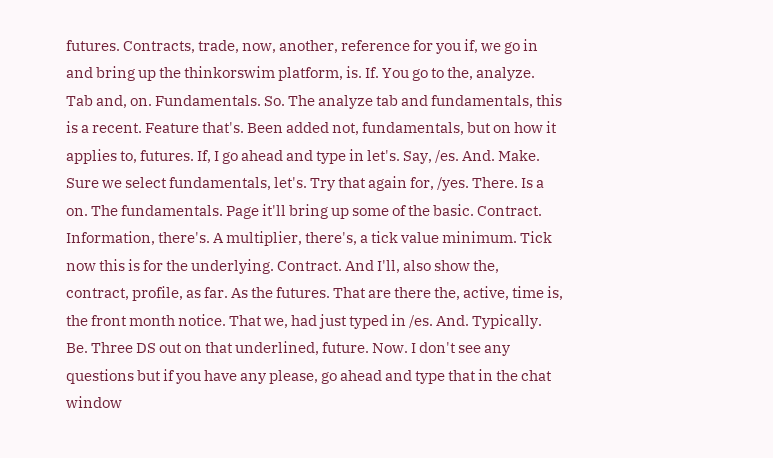futures. Contracts, trade, now, another, reference for you if, we go in and bring up the thinkorswim platform, is. If. You go to the, analyze. Tab and, on. Fundamentals. So. The analyze tab and fundamentals, this is a recent. Feature that's. Been added not, fundamentals, but on how it applies to, futures. If, I go ahead and type in let's. Say, /es. And. Make. Sure we select fundamentals, let's. Try that again for, /yes. There. Is a on. The fundamentals. Page it'll bring up some of the basic. Contract. Information, there's. A multiplier, there's, a tick value minimum. Tick now this is for the underlying. Contract. And I'll, also show the, contract, profile, as far. As the futures. That are there the, active, time is, the front month notice. That we, had just typed in /es. And. Typically. Be. Three DS out on that underlined, future. Now. I don't see any questions but if you have any please, go ahead and type that in the chat window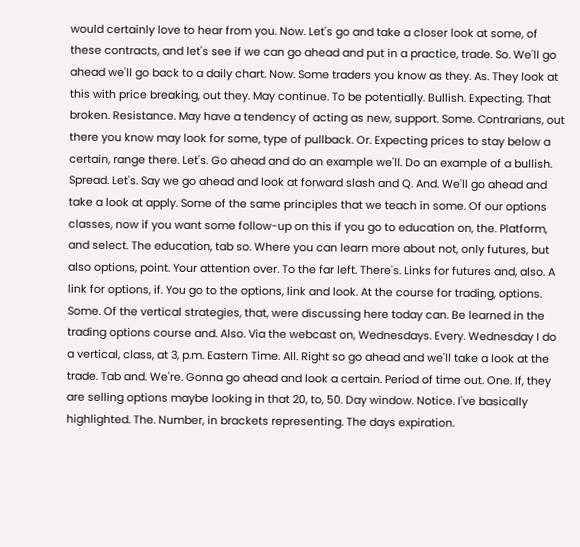would certainly love to hear from you. Now. Let's go and take a closer look at some, of these contracts, and let's see if we can go ahead and put in a practice, trade. So. We'll go ahead we'll go back to a daily chart. Now. Some traders you know as they. As. They look at this with price breaking, out they. May continue. To be potentially. Bullish. Expecting. That broken. Resistance. May have a tendency of acting as new, support. Some. Contrarians, out there you know may look for some, type of pullback. Or. Expecting prices to stay below a certain, range there. Let's. Go ahead and do an example we'll. Do an example of a bullish. Spread. Let's. Say we go ahead and look at forward slash and Q. And. We'll go ahead and take a look at apply. Some of the same principles that we teach in some. Of our options classes, now if you want some follow-up on this if you go to education on, the. Platform, and select. The education, tab so. Where you can learn more about not, only futures, but also options, point. Your attention over. To the far left. There's. Links for futures and, also. A link for options, if. You go to the options, link and look. At the course for trading, options. Some. Of the vertical strategies, that, were discussing here today can. Be learned in the trading options course and. Also. Via the webcast on, Wednesdays. Every. Wednesday I do a vertical, class, at 3, p.m. Eastern Time. All. Right so go ahead and we'll take a look at the trade. Tab and. We're. Gonna go ahead and look a certain. Period of time out. One. If, they are selling options maybe looking in that 20, to, 50. Day window. Notice. I've basically highlighted. The. Number, in brackets representing. The days expiration.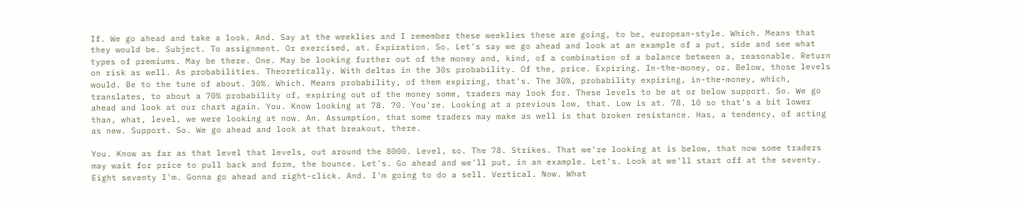If. We go ahead and take a look. And. Say at the weeklies and I remember these weeklies these are going, to be, european-style. Which. Means that they would be. Subject. To assignment. Or exercised, at. Expiration. So. Let's say we go ahead and look at an example of a put, side and see what types of premiums. May be there. One. May be looking further out of the money and, kind, of a combination of a balance between a, reasonable. Return on risk as well. As probabilities. Theoretically. With deltas in the 30s probability. Of the, price. Expiring. In-the-money, or. Below, those levels would. Be to the tune of about. 30%. Which. Means probability, of them expiring, that's. The 30%, probability expiring, in-the-money, which, translates, to about a 70% probability of, expiring out of the money some, traders may look for. These levels to be at or below support. So. We go ahead and look at our chart again. You. Know looking at 78. 70. You're. Looking at a previous low, that. Low is at. 78. 10 so that's a bit lower than, what, level, we were looking at now. An. Assumption, that some traders may make as well is that broken resistance. Has, a tendency, of acting as new. Support. So. We go ahead and look at that breakout, there.

You. Know as far as that level that levels, out around the 8000. Level, so. The 78. Strikes. That we're looking at is below, that now some traders may wait for price to pull back and form, the bounce. Let's. Go ahead and we'll put, in an example. Let's. Look at we'll start off at the seventy. Eight seventy I'm. Gonna go ahead and right-click. And. I'm going to do a sell. Vertical. Now. What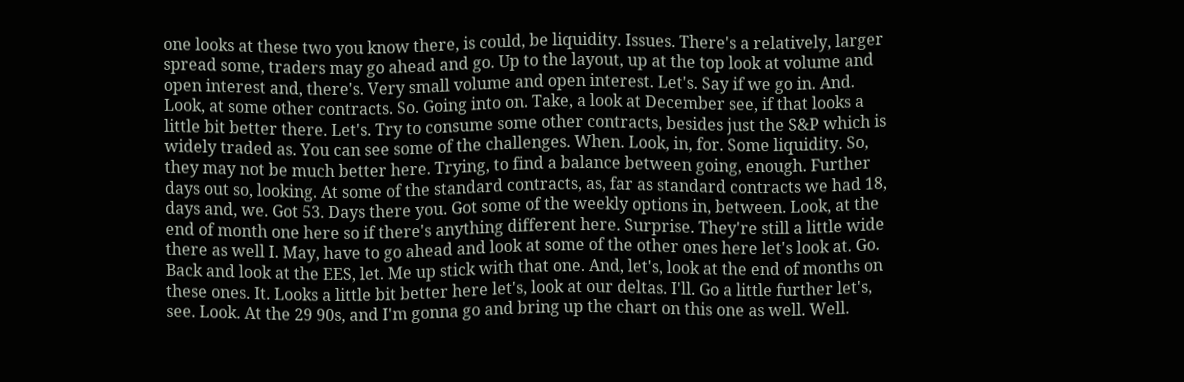one looks at these two you know there, is could, be liquidity. Issues. There's a relatively, larger spread some, traders may go ahead and go. Up to the layout, up at the top look at volume and open interest and, there's. Very small volume and open interest. Let's. Say if we go in. And. Look, at some other contracts. So. Going into on. Take, a look at December see, if that looks a little bit better there. Let's. Try to consume some other contracts, besides just the S&P which is widely traded as. You can see some of the challenges. When. Look, in, for. Some liquidity. So, they may not be much better here. Trying, to find a balance between going, enough. Further days out so, looking. At some of the standard contracts, as, far as standard contracts we had 18, days and, we. Got 53. Days there you. Got some of the weekly options in, between. Look, at the end of month one here so if there's anything different here. Surprise. They're still a little wide there as well I. May, have to go ahead and look at some of the other ones here let's look at. Go. Back and look at the EES, let. Me up stick with that one. And, let's, look at the end of months on these ones. It. Looks a little bit better here let's, look at our deltas. I'll. Go a little further let's, see. Look. At the 29 90s, and I'm gonna go and bring up the chart on this one as well. Well.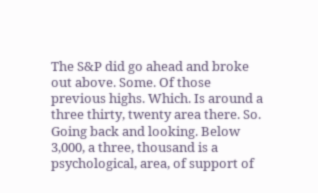The S&P did go ahead and broke out above. Some. Of those previous highs. Which. Is around a three thirty, twenty area there. So. Going back and looking. Below 3,000, a three, thousand is a psychological, area, of support of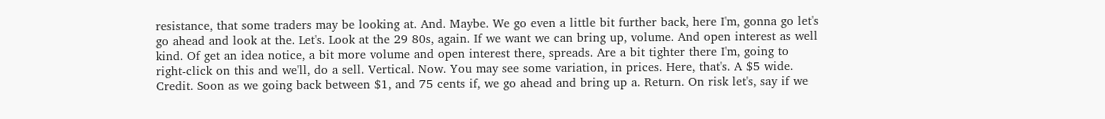resistance, that some traders may be looking at. And. Maybe. We go even a little bit further back, here I'm, gonna go let's go ahead and look at the. Let's. Look at the 29 80s, again. If we want we can bring up, volume. And open interest as well kind. Of get an idea notice, a bit more volume and open interest there, spreads. Are a bit tighter there I'm, going to right-click on this and we'll, do a sell. Vertical. Now. You may see some variation, in prices. Here, that's. A $5 wide. Credit. Soon as we going back between $1, and 75 cents if, we go ahead and bring up a. Return. On risk let's, say if we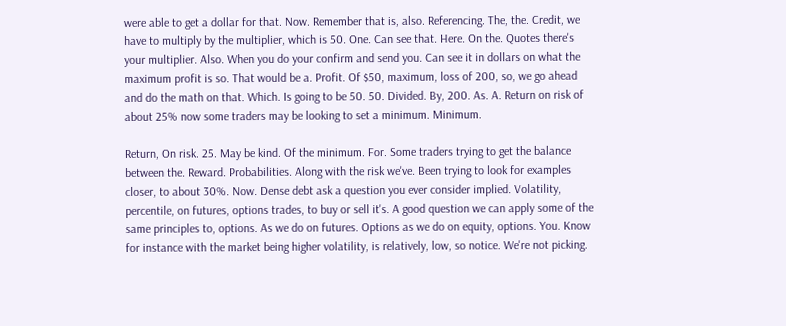were able to get a dollar for that. Now. Remember that is, also. Referencing. The, the. Credit, we have to multiply by the multiplier, which is 50. One. Can see that. Here. On the. Quotes there's your multiplier. Also. When you do your confirm and send you. Can see it in dollars on what the maximum profit is so. That would be a. Profit. Of $50, maximum, loss of 200, so, we go ahead and do the math on that. Which. Is going to be 50. 50. Divided. By, 200. As. A. Return on risk of about 25% now some traders may be looking to set a minimum. Minimum.

Return, On risk. 25. May be kind. Of the minimum. For. Some traders trying to get the balance between the. Reward. Probabilities. Along with the risk we've. Been trying to look for examples closer, to about 30%. Now. Dense debt ask a question you ever consider implied. Volatility, percentile, on futures, options trades, to buy or sell it's. A good question we can apply some of the same principles to, options. As we do on futures. Options as we do on equity, options. You. Know for instance with the market being higher volatility, is relatively, low, so notice. We're not picking.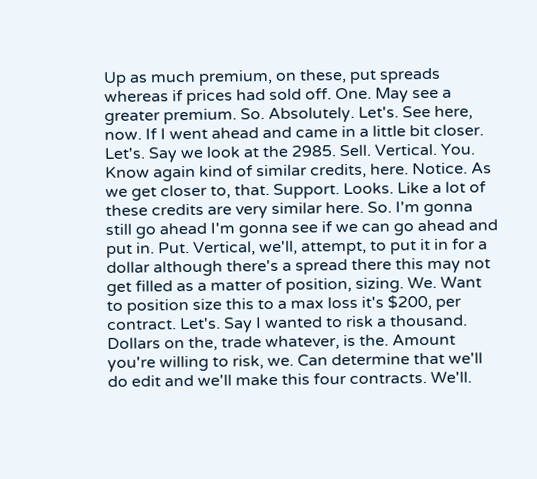Up as much premium, on these, put spreads whereas if prices had sold off. One. May see a greater premium. So. Absolutely. Let's. See here, now. If I went ahead and came in a little bit closer. Let's. Say we look at the 2985. Sell. Vertical. You. Know again kind of similar credits, here. Notice. As we get closer to, that. Support. Looks. Like a lot of these credits are very similar here. So. I'm gonna still go ahead I'm gonna see if we can go ahead and put in. Put. Vertical, we'll, attempt, to put it in for a dollar although there's a spread there this may not get filled as a matter of position, sizing. We. Want to position size this to a max loss it's $200, per contract. Let's. Say I wanted to risk a thousand. Dollars on the, trade whatever, is the. Amount you're willing to risk, we. Can determine that we'll do edit and we'll make this four contracts. We'll.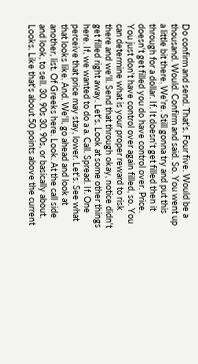Do confirm and send. That's. Four five. Would be a thousand. Would. Confirm and said. So. You went up a little bit there. We're. Still gonna try and put this through for a dollar. If. It doesn't get filled then it doesn't get filled you do have control over. Price. You just don't have control over again filled, so. You can determine what is your proper reward to risk there and we'll. Send that through okay, notice didn't get filled right away. Let's. Look at some other things here. If, we wanted to do a a. Call. Spread. If. One perceive that price may stay, lower. Let's. See what that looks like. And. We'll, go ahead and look at another, list. Of Greeks here. Look. At the call side and look, to sell. 30. 90s 30. 90s, or basically about. Looks. Like that's about 50 points above the current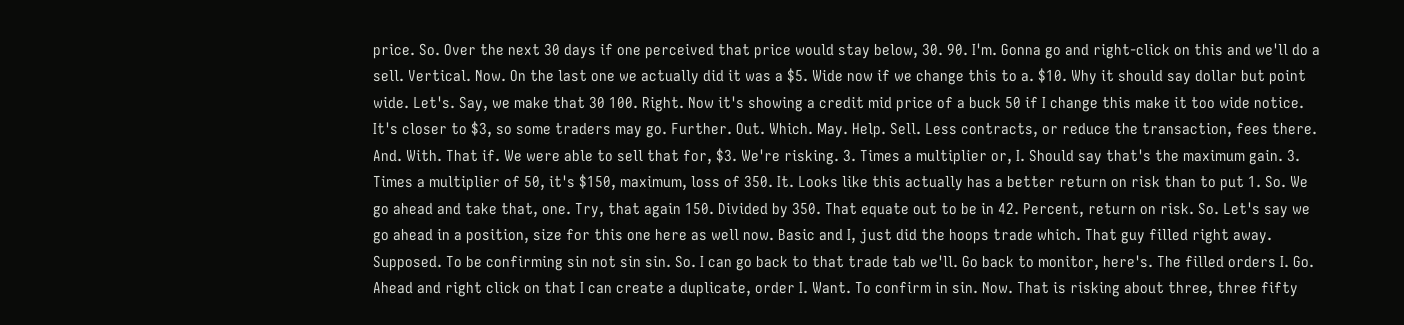price. So. Over the next 30 days if one perceived that price would stay below, 30. 90. I'm. Gonna go and right-click on this and we'll do a sell. Vertical. Now. On the last one we actually did it was a $5. Wide now if we change this to a. $10. Why it should say dollar but point wide. Let's. Say, we make that 30 100. Right. Now it's showing a credit mid price of a buck 50 if I change this make it too wide notice. It's closer to $3, so some traders may go. Further. Out. Which. May. Help. Sell. Less contracts, or reduce the transaction, fees there. And. With. That if. We were able to sell that for, $3. We're risking. 3. Times a multiplier or, I. Should say that's the maximum gain. 3. Times a multiplier of 50, it's $150, maximum, loss of 350. It. Looks like this actually has a better return on risk than to put 1. So. We go ahead and take that, one. Try, that again 150. Divided by 350. That equate out to be in 42. Percent, return on risk. So. Let's say we go ahead in a position, size for this one here as well now. Basic and I, just did the hoops trade which. That guy filled right away. Supposed. To be confirming sin not sin sin. So. I can go back to that trade tab we'll. Go back to monitor, here's. The filled orders I. Go. Ahead and right click on that I can create a duplicate, order I. Want. To confirm in sin. Now. That is risking about three, three fifty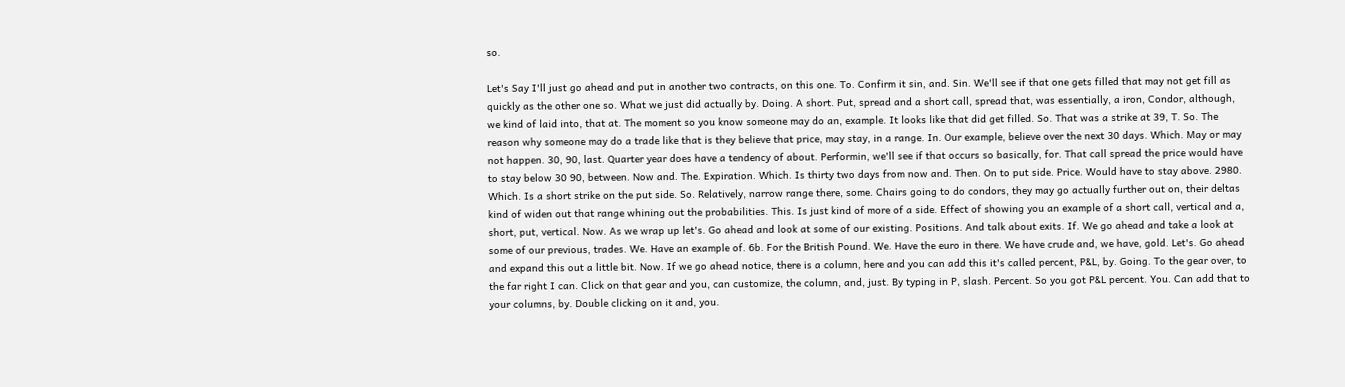so.

Let's Say I'll just go ahead and put in another two contracts, on this one. To. Confirm it sin, and. Sin. We'll see if that one gets filled that may not get fill as quickly as the other one so. What we just did actually by. Doing. A short. Put, spread and a short call, spread that, was essentially, a iron, Condor, although, we kind of laid into, that at. The moment so you know someone may do an, example. It looks like that did get filled. So. That was a strike at 39, T. So. The reason why someone may do a trade like that is they believe that price, may stay, in a range. In. Our example, believe over the next 30 days. Which. May or may not happen. 30, 90, last. Quarter year does have a tendency of about. Performin, we'll see if that occurs so basically, for. That call spread the price would have to stay below 30 90, between. Now and. The. Expiration. Which. Is thirty two days from now and. Then. On to put side. Price. Would have to stay above. 2980. Which. Is a short strike on the put side. So. Relatively, narrow range there, some. Chairs going to do condors, they may go actually further out on, their deltas kind of widen out that range whining out the probabilities. This. Is just kind of more of a side. Effect of showing you an example of a short call, vertical and a, short, put, vertical. Now. As we wrap up let's. Go ahead and look at some of our existing. Positions. And talk about exits. If. We go ahead and take a look at some of our previous, trades. We. Have an example of. 6b. For the British Pound. We. Have the euro in there. We have crude and, we have, gold. Let's. Go ahead and expand this out a little bit. Now. If we go ahead notice, there is a column, here and you can add this it's called percent, P&L, by. Going. To the gear over, to the far right I can. Click on that gear and you, can customize, the column, and, just. By typing in P, slash. Percent. So you got P&L percent. You. Can add that to your columns, by. Double clicking on it and, you.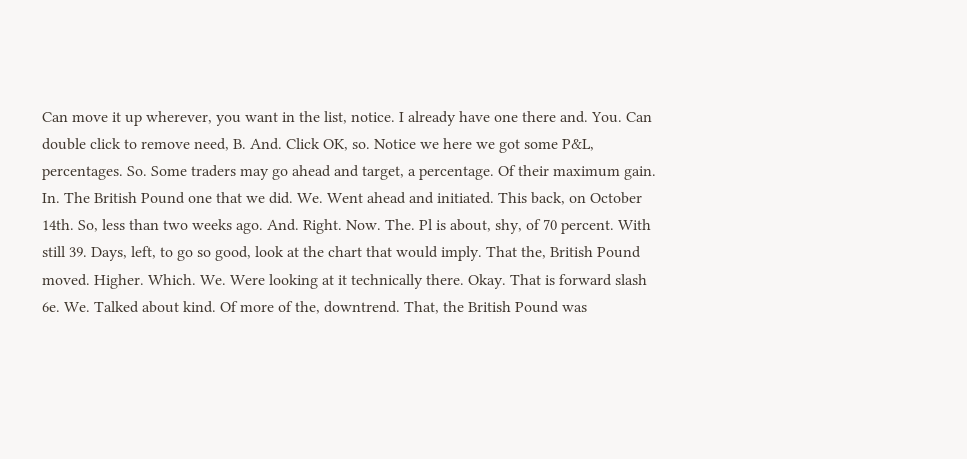Can move it up wherever, you want in the list, notice. I already have one there and. You. Can double click to remove need, B. And. Click OK, so. Notice we here we got some P&L, percentages. So. Some traders may go ahead and target, a percentage. Of their maximum gain. In. The British Pound one that we did. We. Went ahead and initiated. This back, on October 14th. So, less than two weeks ago. And. Right. Now. The. Pl is about, shy, of 70 percent. With still 39. Days, left, to go so good, look at the chart that would imply. That the, British Pound moved. Higher. Which. We. Were looking at it technically there. Okay. That is forward slash 6e. We. Talked about kind. Of more of the, downtrend. That, the British Pound was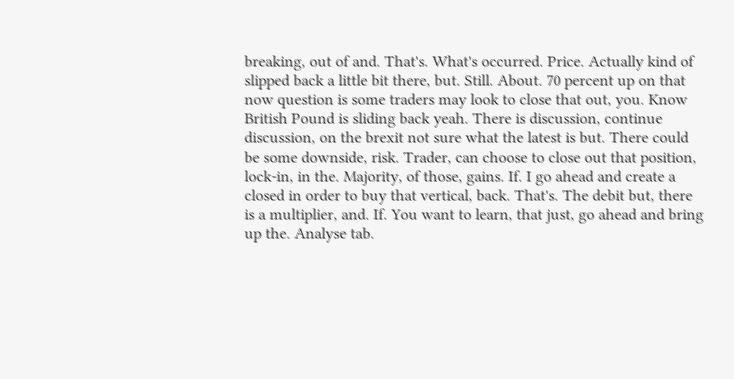breaking, out of and. That's. What's occurred. Price. Actually kind of slipped back a little bit there, but. Still. About. 70 percent up on that now question is some traders may look to close that out, you. Know British Pound is sliding back yeah. There is discussion, continue discussion, on the brexit not sure what the latest is but. There could be some downside, risk. Trader, can choose to close out that position, lock-in, in the. Majority, of those, gains. If. I go ahead and create a closed in order to buy that vertical, back. That's. The debit but, there is a multiplier, and. If. You want to learn, that just, go ahead and bring up the. Analyse tab.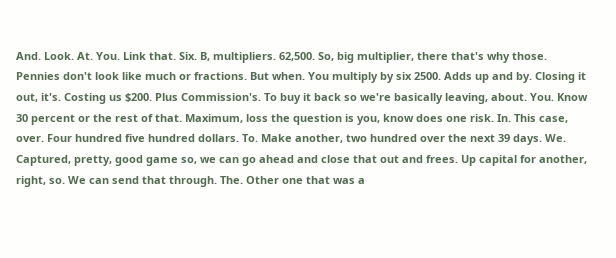And. Look. At. You. Link that. Six. B, multipliers. 62,500. So, big multiplier, there that's why those. Pennies don't look like much or fractions. But when. You multiply by six 2500. Adds up and by. Closing it out, it's. Costing us $200. Plus Commission's. To buy it back so we're basically leaving, about. You. Know 30 percent or the rest of that. Maximum, loss the question is you, know does one risk. In. This case, over. Four hundred five hundred dollars. To. Make another, two hundred over the next 39 days. We. Captured, pretty, good game so, we can go ahead and close that out and frees. Up capital for another, right, so. We can send that through. The. Other one that was a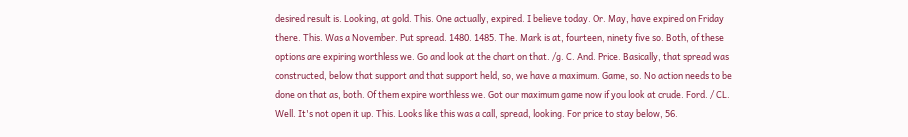desired result is. Looking, at gold. This. One actually, expired. I believe today. Or. May, have expired on Friday there. This. Was a November. Put spread. 1480. 1485. The. Mark is at, fourteen, ninety five so. Both, of these options are expiring worthless we. Go and look at the chart on that. /g. C. And. Price. Basically, that spread was constructed, below that support and that support held, so, we have a maximum. Game, so. No action needs to be done on that as, both. Of them expire worthless we. Got our maximum game now if you look at crude. Ford. / CL. Well. It's not open it up. This. Looks like this was a call, spread, looking. For price to stay below, 56.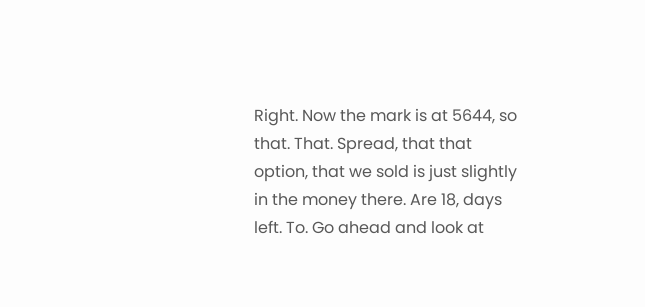Right. Now the mark is at 5644, so that. That. Spread, that that option, that we sold is just slightly in the money there. Are 18, days left. To. Go ahead and look at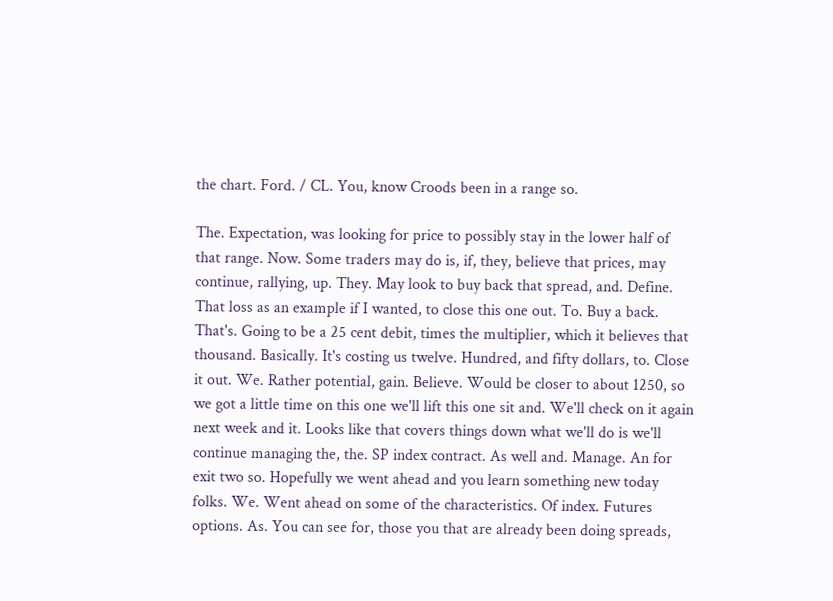the chart. Ford. / CL. You, know Croods been in a range so.

The. Expectation, was looking for price to possibly stay in the lower half of that range. Now. Some traders may do is, if, they, believe that prices, may continue, rallying, up. They. May look to buy back that spread, and. Define. That loss as an example if I wanted, to close this one out. To. Buy a back. That's. Going to be a 25 cent debit, times the multiplier, which it believes that thousand. Basically. It's costing us twelve. Hundred, and fifty dollars, to. Close it out. We. Rather potential, gain. Believe. Would be closer to about 1250, so we got a little time on this one we'll lift this one sit and. We'll check on it again next week and it. Looks like that covers things down what we'll do is we'll continue managing the, the. SP index contract. As well and. Manage. An for exit two so. Hopefully we went ahead and you learn something new today folks. We. Went ahead on some of the characteristics. Of index. Futures options. As. You can see for, those you that are already been doing spreads,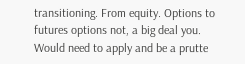transitioning. From equity. Options to futures options not, a big deal you. Would need to apply and be a prutte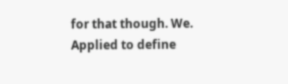for that though. We. Applied to define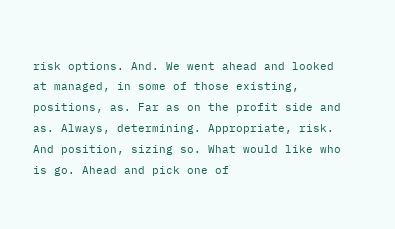risk options. And. We went ahead and looked at managed, in some of those existing, positions, as. Far as on the profit side and as. Always, determining. Appropriate, risk. And position, sizing so. What would like who is go. Ahead and pick one of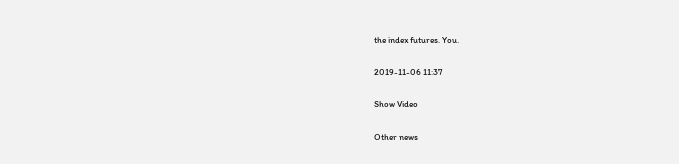the index futures. You.

2019-11-06 11:37

Show Video

Other news